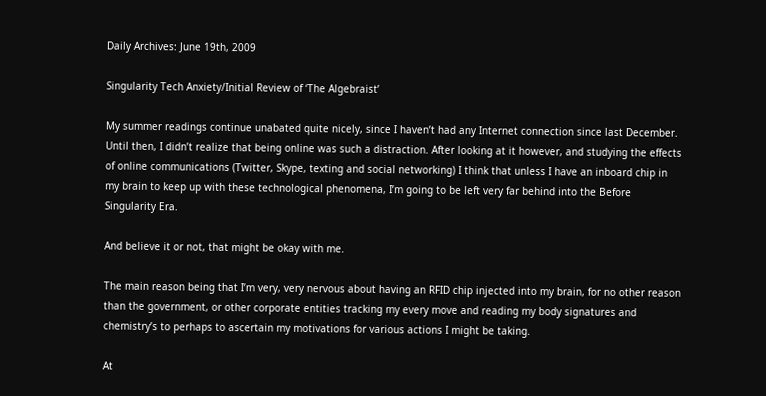Daily Archives: June 19th, 2009

Singularity Tech Anxiety/Initial Review of ‘The Algebraist’

My summer readings continue unabated quite nicely, since I haven’t had any Internet connection since last December. Until then, I didn’t realize that being online was such a distraction. After looking at it however, and studying the effects of online communications (Twitter, Skype, texting and social networking) I think that unless I have an inboard chip in my brain to keep up with these technological phenomena, I’m going to be left very far behind into the Before Singularity Era.

And believe it or not, that might be okay with me.

The main reason being that I’m very, very nervous about having an RFID chip injected into my brain, for no other reason than the government, or other corporate entities tracking my every move and reading my body signatures and chemistry’s to perhaps to ascertain my motivations for various actions I might be taking.

At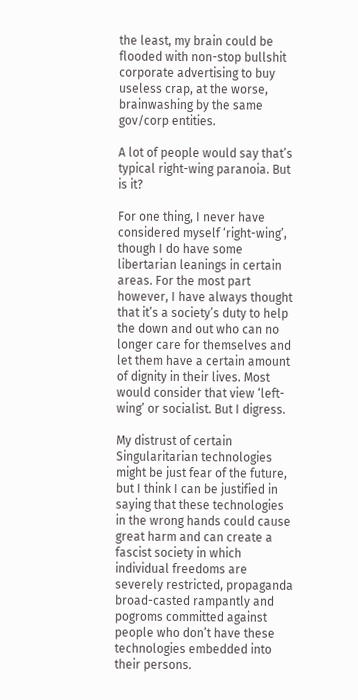the least, my brain could be flooded with non-stop bullshit corporate advertising to buy useless crap, at the worse, brainwashing by the same gov/corp entities.

A lot of people would say that’s typical right-wing paranoia. But is it?

For one thing, I never have considered myself ‘right-wing’, though I do have some libertarian leanings in certain areas. For the most part however, I have always thought that it’s a society’s duty to help the down and out who can no longer care for themselves and let them have a certain amount of dignity in their lives. Most would consider that view ‘left-wing’ or socialist. But I digress.

My distrust of certain Singularitarian technologies might be just fear of the future, but I think I can be justified in saying that these technologies in the wrong hands could cause great harm and can create a fascist society in which individual freedoms are severely restricted, propaganda broad-casted rampantly and pogroms committed against people who don’t have these technologies embedded into their persons.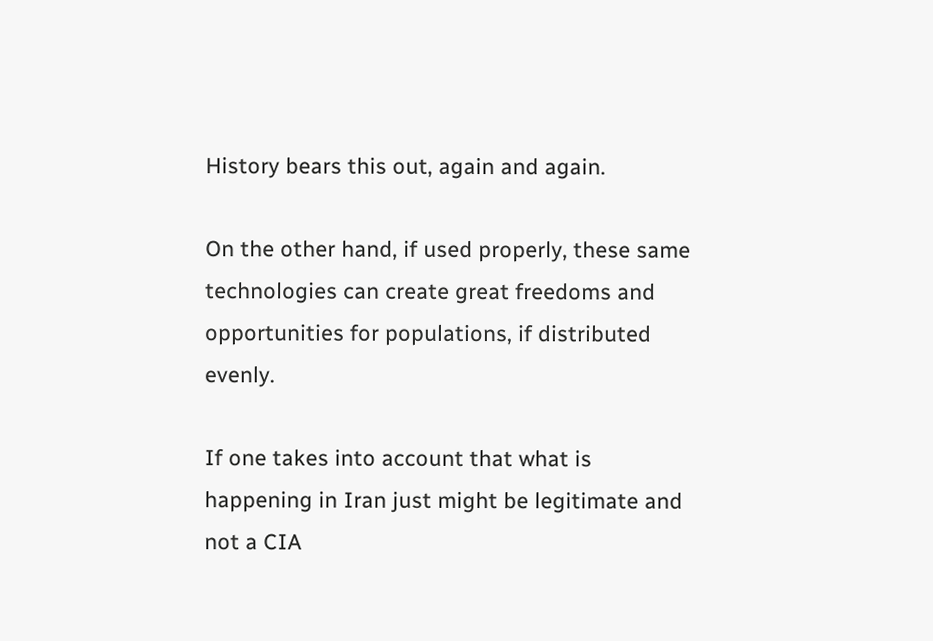History bears this out, again and again.

On the other hand, if used properly, these same technologies can create great freedoms and opportunities for populations, if distributed evenly.

If one takes into account that what is happening in Iran just might be legitimate and not a CIA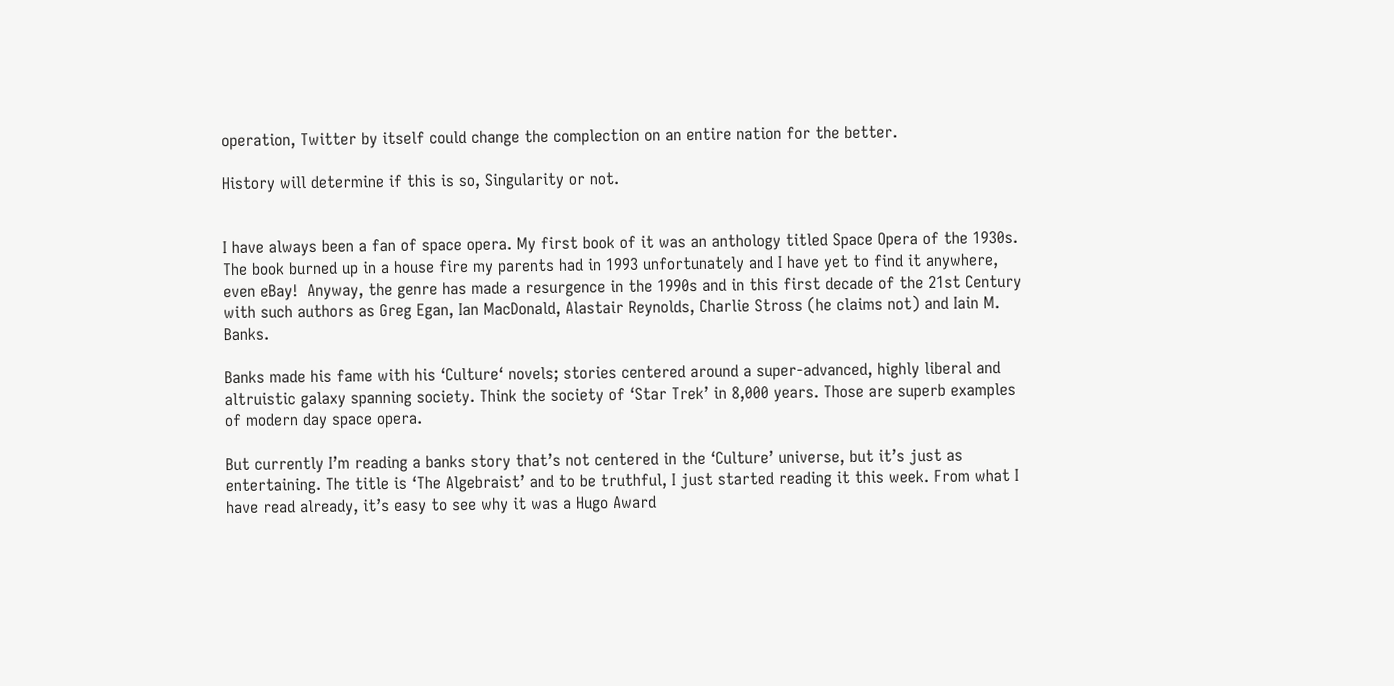operation, Twitter by itself could change the complection on an entire nation for the better.

History will determine if this is so, Singularity or not.


I have always been a fan of space opera. My first book of it was an anthology titled Space Opera of the 1930s. The book burned up in a house fire my parents had in 1993 unfortunately and I have yet to find it anywhere, even eBay!  Anyway, the genre has made a resurgence in the 1990s and in this first decade of the 21st Century with such authors as Greg Egan, Ian MacDonald, Alastair Reynolds, Charlie Stross (he claims not) and Iain M. Banks.

Banks made his fame with his ‘Culture‘ novels; stories centered around a super-advanced, highly liberal and altruistic galaxy spanning society. Think the society of ‘Star Trek’ in 8,000 years. Those are superb examples of modern day space opera.

But currently I’m reading a banks story that’s not centered in the ‘Culture’ universe, but it’s just as entertaining. The title is ‘The Algebraist’ and to be truthful, I just started reading it this week. From what I have read already, it’s easy to see why it was a Hugo Award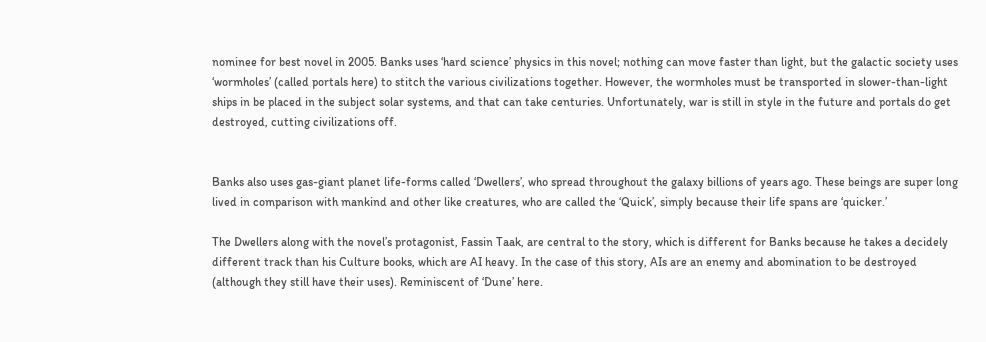nominee for best novel in 2005. Banks uses ‘hard science’ physics in this novel; nothing can move faster than light, but the galactic society uses ‘wormholes’ (called portals here) to stitch the various civilizations together. However, the wormholes must be transported in slower-than-light ships in be placed in the subject solar systems, and that can take centuries. Unfortunately, war is still in style in the future and portals do get destroyed, cutting civilizations off.


Banks also uses gas-giant planet life-forms called ‘Dwellers’, who spread throughout the galaxy billions of years ago. These beings are super long lived in comparison with mankind and other like creatures, who are called the ‘Quick’, simply because their life spans are ‘quicker.’

The Dwellers along with the novel’s protagonist, Fassin Taak, are central to the story, which is different for Banks because he takes a decidely different track than his Culture books, which are AI heavy. In the case of this story, AIs are an enemy and abomination to be destroyed (although they still have their uses). Reminiscent of ‘Dune’ here.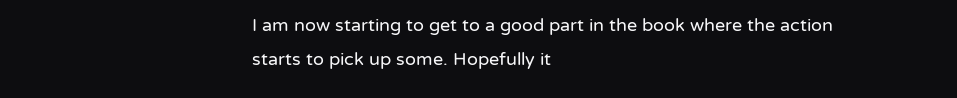I am now starting to get to a good part in the book where the action starts to pick up some. Hopefully it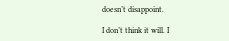doesn’t disappoint.

I don’t think it will. I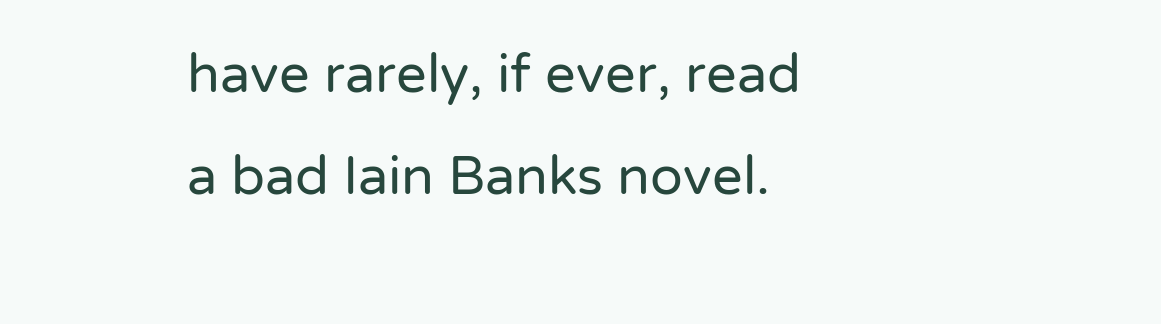have rarely, if ever, read a bad Iain Banks novel.